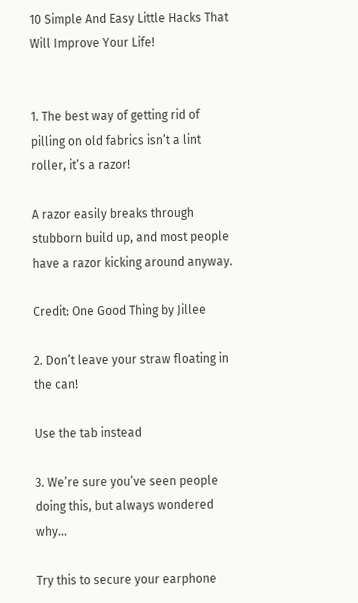10 Simple And Easy Little Hacks That Will Improve Your Life!


1. The best way of getting rid of pilling on old fabrics isn’t a lint roller, it’s a razor!

A razor easily breaks through stubborn build up, and most people have a razor kicking around anyway.

Credit: One Good Thing by Jillee

2. Don’t leave your straw floating in the can!

Use the tab instead

3. We’re sure you’ve seen people doing this, but always wondered why…

Try this to secure your earphone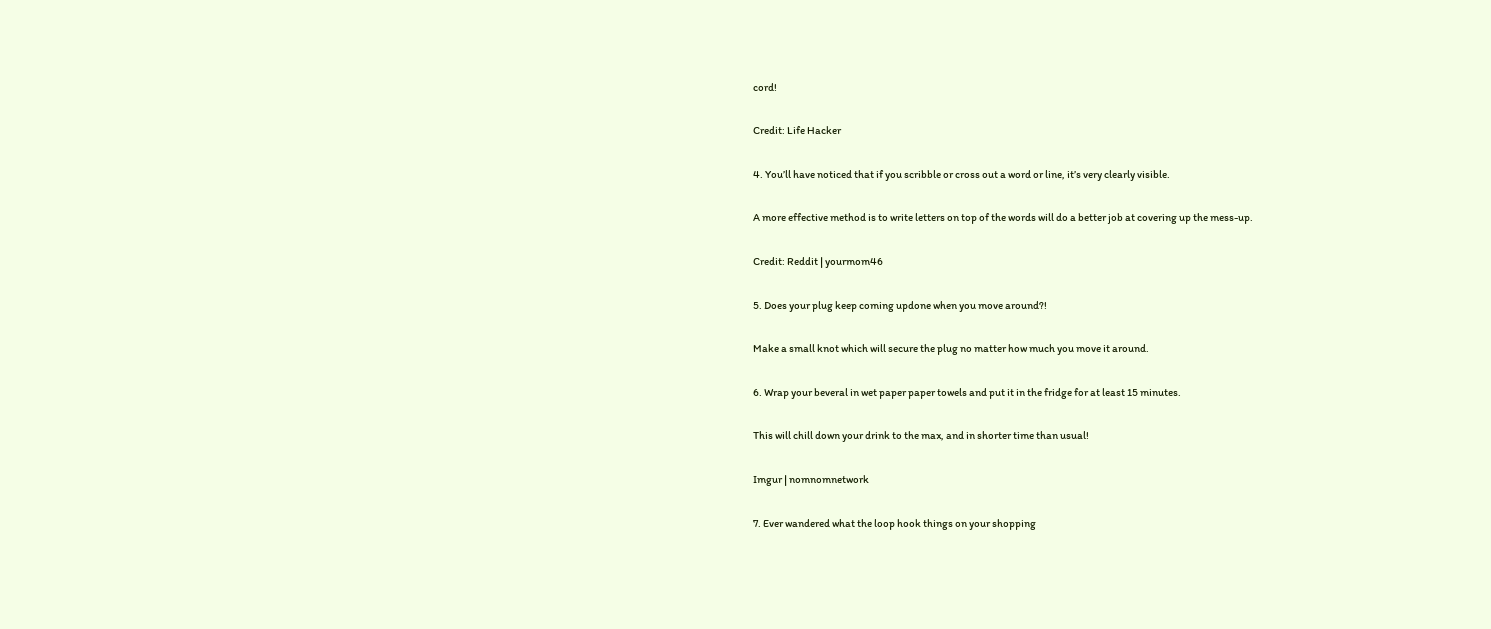cord!

Credit: Life Hacker

4. You’ll have noticed that if you scribble or cross out a word or line, it’s very clearly visible.

A more effective method is to write letters on top of the words will do a better job at covering up the mess-up.

Credit: Reddit | yourmom46

5. Does your plug keep coming updone when you move around?!

Make a small knot which will secure the plug no matter how much you move it around.

6. Wrap your beveral in wet paper paper towels and put it in the fridge for at least 15 minutes.

This will chill down your drink to the max, and in shorter time than usual!

Imgur | nomnomnetwork

7. Ever wandered what the loop hook things on your shopping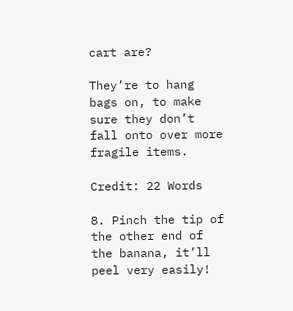cart are?

They’re to hang bags on, to make sure they don’t fall onto over more fragile items.

Credit: 22 Words

8. Pinch the tip of the other end of the banana, it’ll peel very easily!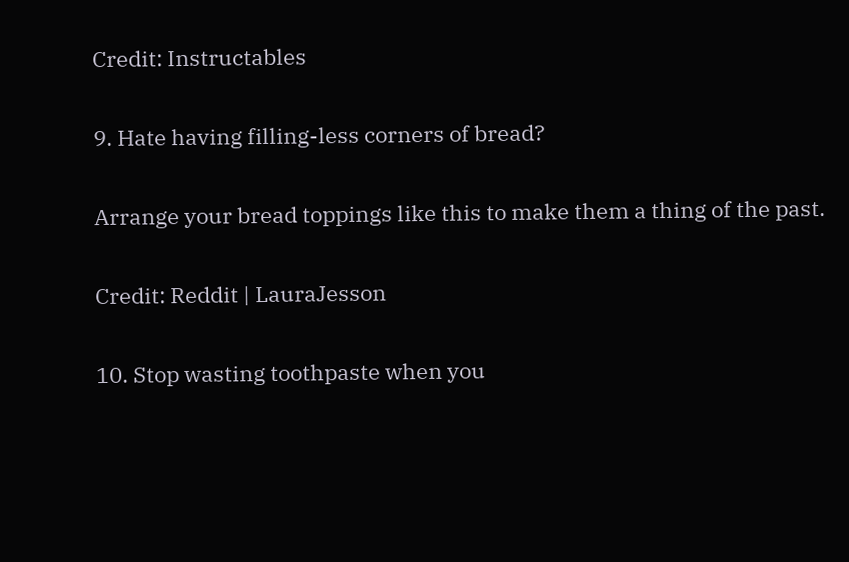Credit: Instructables

9. Hate having filling-less corners of bread?

Arrange your bread toppings like this to make them a thing of the past.

Credit: Reddit | LauraJesson

10. Stop wasting toothpaste when you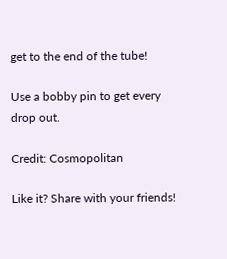get to the end of the tube!

Use a bobby pin to get every drop out.

Credit: Cosmopolitan

Like it? Share with your friends!